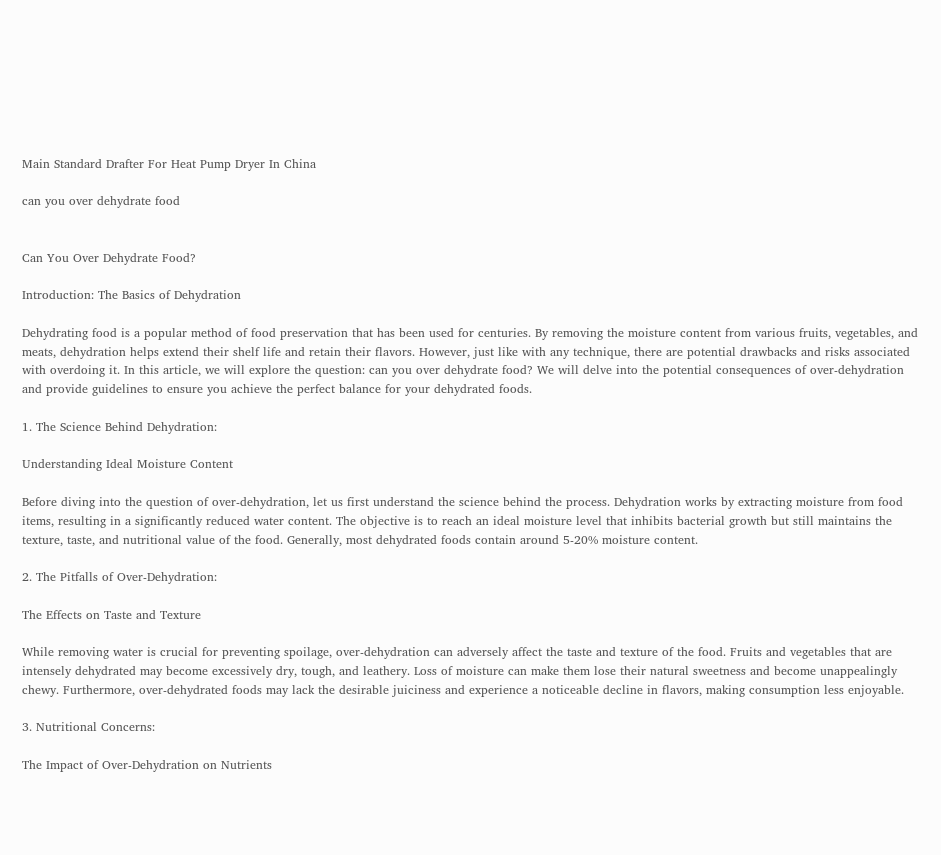Main Standard Drafter For Heat Pump Dryer In China

can you over dehydrate food


Can You Over Dehydrate Food?

Introduction: The Basics of Dehydration

Dehydrating food is a popular method of food preservation that has been used for centuries. By removing the moisture content from various fruits, vegetables, and meats, dehydration helps extend their shelf life and retain their flavors. However, just like with any technique, there are potential drawbacks and risks associated with overdoing it. In this article, we will explore the question: can you over dehydrate food? We will delve into the potential consequences of over-dehydration and provide guidelines to ensure you achieve the perfect balance for your dehydrated foods.

1. The Science Behind Dehydration:

Understanding Ideal Moisture Content

Before diving into the question of over-dehydration, let us first understand the science behind the process. Dehydration works by extracting moisture from food items, resulting in a significantly reduced water content. The objective is to reach an ideal moisture level that inhibits bacterial growth but still maintains the texture, taste, and nutritional value of the food. Generally, most dehydrated foods contain around 5-20% moisture content.

2. The Pitfalls of Over-Dehydration:

The Effects on Taste and Texture

While removing water is crucial for preventing spoilage, over-dehydration can adversely affect the taste and texture of the food. Fruits and vegetables that are intensely dehydrated may become excessively dry, tough, and leathery. Loss of moisture can make them lose their natural sweetness and become unappealingly chewy. Furthermore, over-dehydrated foods may lack the desirable juiciness and experience a noticeable decline in flavors, making consumption less enjoyable.

3. Nutritional Concerns:

The Impact of Over-Dehydration on Nutrients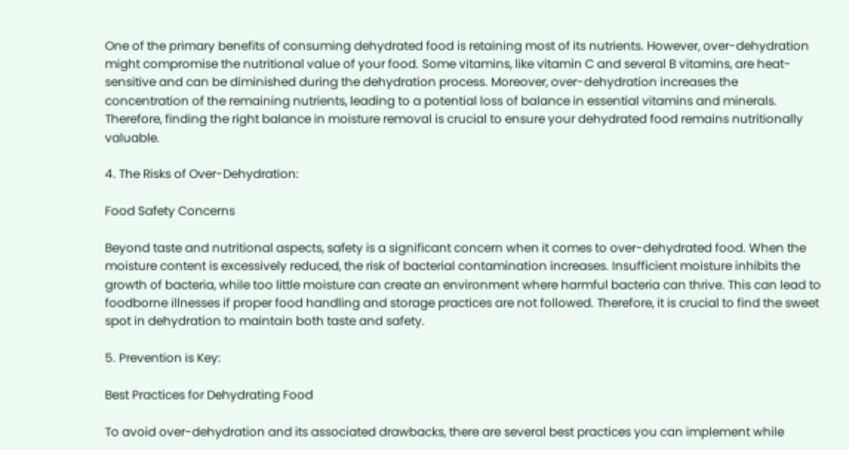One of the primary benefits of consuming dehydrated food is retaining most of its nutrients. However, over-dehydration might compromise the nutritional value of your food. Some vitamins, like vitamin C and several B vitamins, are heat-sensitive and can be diminished during the dehydration process. Moreover, over-dehydration increases the concentration of the remaining nutrients, leading to a potential loss of balance in essential vitamins and minerals. Therefore, finding the right balance in moisture removal is crucial to ensure your dehydrated food remains nutritionally valuable.

4. The Risks of Over-Dehydration:

Food Safety Concerns

Beyond taste and nutritional aspects, safety is a significant concern when it comes to over-dehydrated food. When the moisture content is excessively reduced, the risk of bacterial contamination increases. Insufficient moisture inhibits the growth of bacteria, while too little moisture can create an environment where harmful bacteria can thrive. This can lead to foodborne illnesses if proper food handling and storage practices are not followed. Therefore, it is crucial to find the sweet spot in dehydration to maintain both taste and safety.

5. Prevention is Key:

Best Practices for Dehydrating Food

To avoid over-dehydration and its associated drawbacks, there are several best practices you can implement while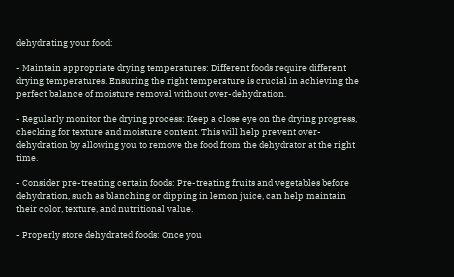dehydrating your food:

- Maintain appropriate drying temperatures: Different foods require different drying temperatures. Ensuring the right temperature is crucial in achieving the perfect balance of moisture removal without over-dehydration.

- Regularly monitor the drying process: Keep a close eye on the drying progress, checking for texture and moisture content. This will help prevent over-dehydration by allowing you to remove the food from the dehydrator at the right time.

- Consider pre-treating certain foods: Pre-treating fruits and vegetables before dehydration, such as blanching or dipping in lemon juice, can help maintain their color, texture, and nutritional value.

- Properly store dehydrated foods: Once you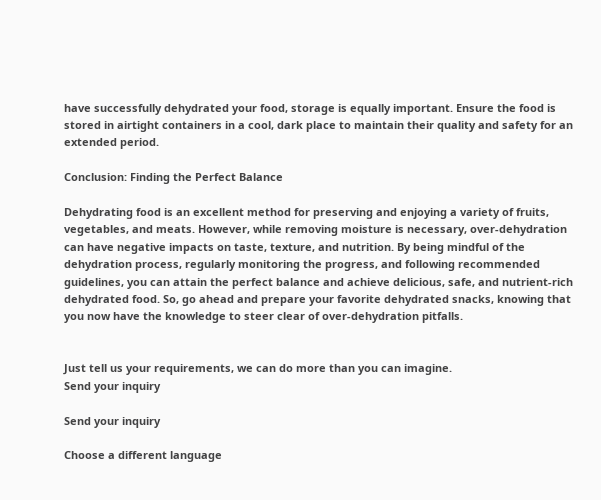have successfully dehydrated your food, storage is equally important. Ensure the food is stored in airtight containers in a cool, dark place to maintain their quality and safety for an extended period.

Conclusion: Finding the Perfect Balance

Dehydrating food is an excellent method for preserving and enjoying a variety of fruits, vegetables, and meats. However, while removing moisture is necessary, over-dehydration can have negative impacts on taste, texture, and nutrition. By being mindful of the dehydration process, regularly monitoring the progress, and following recommended guidelines, you can attain the perfect balance and achieve delicious, safe, and nutrient-rich dehydrated food. So, go ahead and prepare your favorite dehydrated snacks, knowing that you now have the knowledge to steer clear of over-dehydration pitfalls.


Just tell us your requirements, we can do more than you can imagine.
Send your inquiry

Send your inquiry

Choose a different language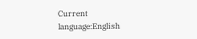Current language:English